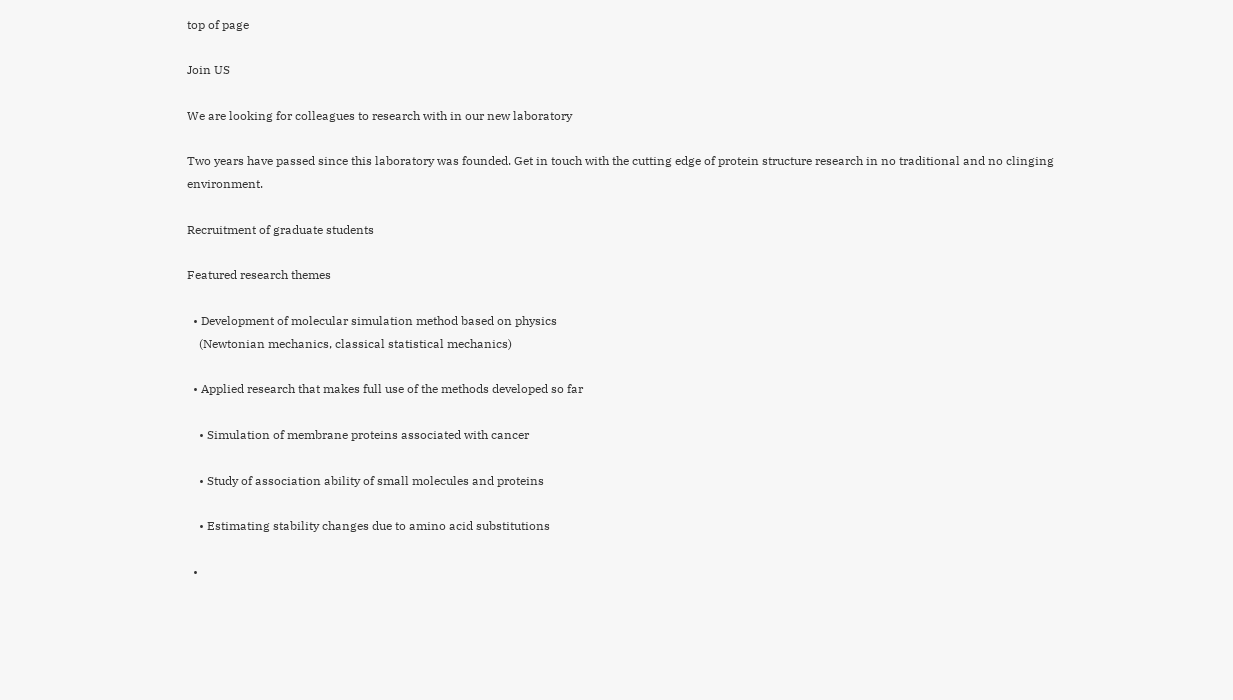top of page

Join US

We are looking for colleagues to research with in our new laboratory

Two years have passed since this laboratory was founded. Get in touch with the cutting edge of protein structure research in no traditional and no clinging environment.

Recruitment of graduate students

Featured research themes

  • Development of molecular simulation method based on physics
    (Newtonian mechanics, classical statistical mechanics)

  • Applied research that makes full use of the methods developed so far

    • Simulation of membrane proteins associated with cancer

    • Study of association ability of small molecules and proteins

    • Estimating stability changes due to amino acid substitutions

  •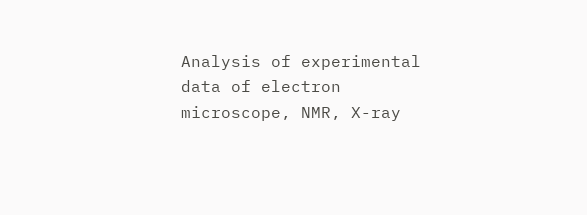Analysis of experimental data of electron microscope, NMR, X-ray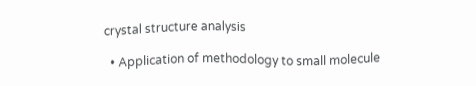crystal structure analysis

  • Application of methodology to small molecule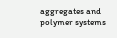aggregates and polymer systems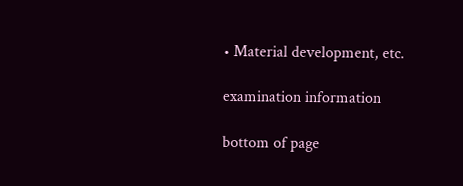• Material development, etc.

examination information

bottom of page